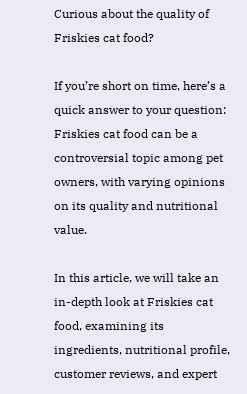Curious about the quality of Friskies cat food?

If you’re short on time, here’s a quick answer to your question: Friskies cat food can be a controversial topic among pet owners, with varying opinions on its quality and nutritional value.

In this article, we will take an in-depth look at Friskies cat food, examining its ingredients, nutritional profile, customer reviews, and expert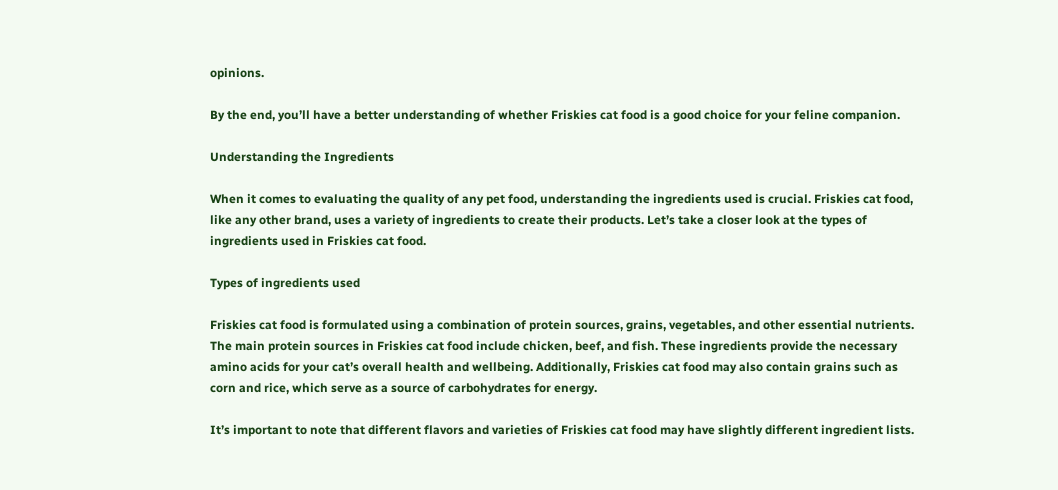opinions.

By the end, you’ll have a better understanding of whether Friskies cat food is a good choice for your feline companion.

Understanding the Ingredients

When it comes to evaluating the quality of any pet food, understanding the ingredients used is crucial. Friskies cat food, like any other brand, uses a variety of ingredients to create their products. Let’s take a closer look at the types of ingredients used in Friskies cat food.

Types of ingredients used

Friskies cat food is formulated using a combination of protein sources, grains, vegetables, and other essential nutrients. The main protein sources in Friskies cat food include chicken, beef, and fish. These ingredients provide the necessary amino acids for your cat’s overall health and wellbeing. Additionally, Friskies cat food may also contain grains such as corn and rice, which serve as a source of carbohydrates for energy.

It’s important to note that different flavors and varieties of Friskies cat food may have slightly different ingredient lists.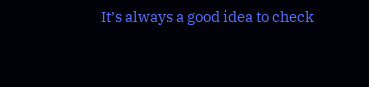It’s always a good idea to check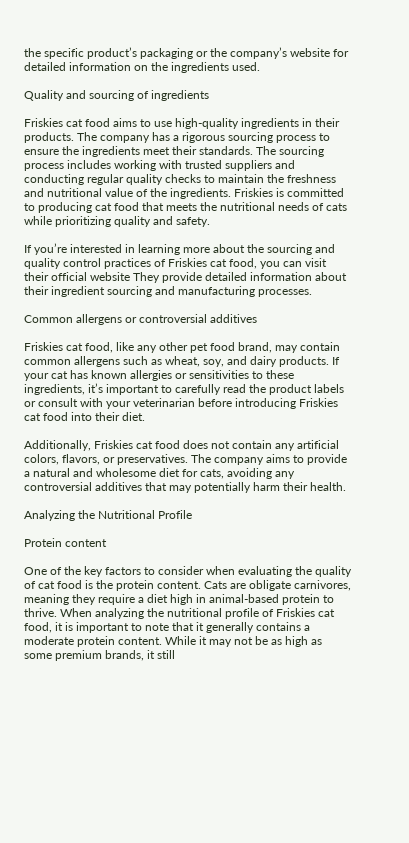the specific product’s packaging or the company’s website for detailed information on the ingredients used.

Quality and sourcing of ingredients

Friskies cat food aims to use high-quality ingredients in their products. The company has a rigorous sourcing process to ensure the ingredients meet their standards. The sourcing process includes working with trusted suppliers and conducting regular quality checks to maintain the freshness and nutritional value of the ingredients. Friskies is committed to producing cat food that meets the nutritional needs of cats while prioritizing quality and safety.

If you’re interested in learning more about the sourcing and quality control practices of Friskies cat food, you can visit their official website They provide detailed information about their ingredient sourcing and manufacturing processes.

Common allergens or controversial additives

Friskies cat food, like any other pet food brand, may contain common allergens such as wheat, soy, and dairy products. If your cat has known allergies or sensitivities to these ingredients, it’s important to carefully read the product labels or consult with your veterinarian before introducing Friskies cat food into their diet.

Additionally, Friskies cat food does not contain any artificial colors, flavors, or preservatives. The company aims to provide a natural and wholesome diet for cats, avoiding any controversial additives that may potentially harm their health.

Analyzing the Nutritional Profile

Protein content

One of the key factors to consider when evaluating the quality of cat food is the protein content. Cats are obligate carnivores, meaning they require a diet high in animal-based protein to thrive. When analyzing the nutritional profile of Friskies cat food, it is important to note that it generally contains a moderate protein content. While it may not be as high as some premium brands, it still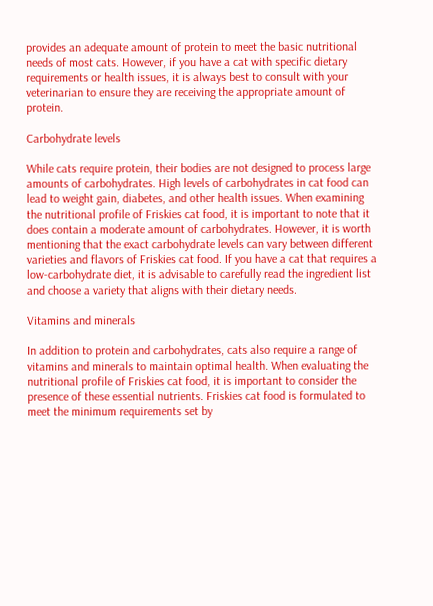provides an adequate amount of protein to meet the basic nutritional needs of most cats. However, if you have a cat with specific dietary requirements or health issues, it is always best to consult with your veterinarian to ensure they are receiving the appropriate amount of protein.

Carbohydrate levels

While cats require protein, their bodies are not designed to process large amounts of carbohydrates. High levels of carbohydrates in cat food can lead to weight gain, diabetes, and other health issues. When examining the nutritional profile of Friskies cat food, it is important to note that it does contain a moderate amount of carbohydrates. However, it is worth mentioning that the exact carbohydrate levels can vary between different varieties and flavors of Friskies cat food. If you have a cat that requires a low-carbohydrate diet, it is advisable to carefully read the ingredient list and choose a variety that aligns with their dietary needs.

Vitamins and minerals

In addition to protein and carbohydrates, cats also require a range of vitamins and minerals to maintain optimal health. When evaluating the nutritional profile of Friskies cat food, it is important to consider the presence of these essential nutrients. Friskies cat food is formulated to meet the minimum requirements set by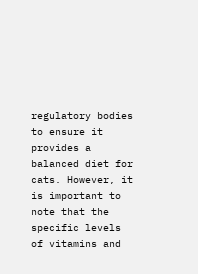regulatory bodies to ensure it provides a balanced diet for cats. However, it is important to note that the specific levels of vitamins and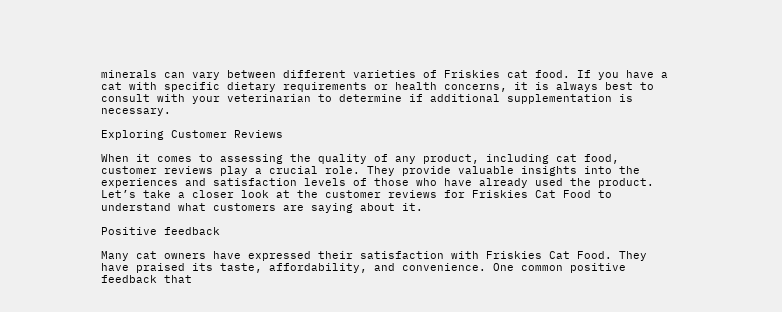minerals can vary between different varieties of Friskies cat food. If you have a cat with specific dietary requirements or health concerns, it is always best to consult with your veterinarian to determine if additional supplementation is necessary.

Exploring Customer Reviews

When it comes to assessing the quality of any product, including cat food, customer reviews play a crucial role. They provide valuable insights into the experiences and satisfaction levels of those who have already used the product. Let’s take a closer look at the customer reviews for Friskies Cat Food to understand what customers are saying about it.

Positive feedback

Many cat owners have expressed their satisfaction with Friskies Cat Food. They have praised its taste, affordability, and convenience. One common positive feedback that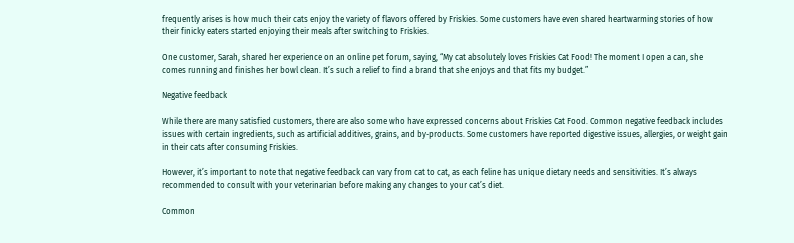frequently arises is how much their cats enjoy the variety of flavors offered by Friskies. Some customers have even shared heartwarming stories of how their finicky eaters started enjoying their meals after switching to Friskies.

One customer, Sarah, shared her experience on an online pet forum, saying, “My cat absolutely loves Friskies Cat Food! The moment I open a can, she comes running and finishes her bowl clean. It’s such a relief to find a brand that she enjoys and that fits my budget.”

Negative feedback

While there are many satisfied customers, there are also some who have expressed concerns about Friskies Cat Food. Common negative feedback includes issues with certain ingredients, such as artificial additives, grains, and by-products. Some customers have reported digestive issues, allergies, or weight gain in their cats after consuming Friskies.

However, it’s important to note that negative feedback can vary from cat to cat, as each feline has unique dietary needs and sensitivities. It’s always recommended to consult with your veterinarian before making any changes to your cat’s diet.

Common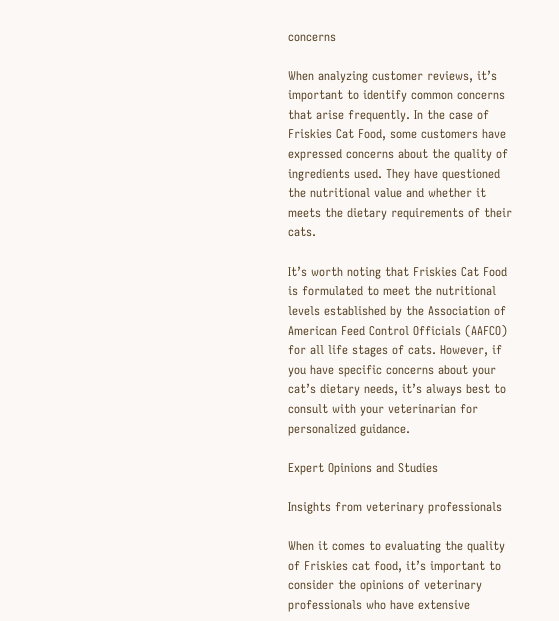concerns

When analyzing customer reviews, it’s important to identify common concerns that arise frequently. In the case of Friskies Cat Food, some customers have expressed concerns about the quality of ingredients used. They have questioned the nutritional value and whether it meets the dietary requirements of their cats.

It’s worth noting that Friskies Cat Food is formulated to meet the nutritional levels established by the Association of American Feed Control Officials (AAFCO) for all life stages of cats. However, if you have specific concerns about your cat’s dietary needs, it’s always best to consult with your veterinarian for personalized guidance.

Expert Opinions and Studies

Insights from veterinary professionals

When it comes to evaluating the quality of Friskies cat food, it’s important to consider the opinions of veterinary professionals who have extensive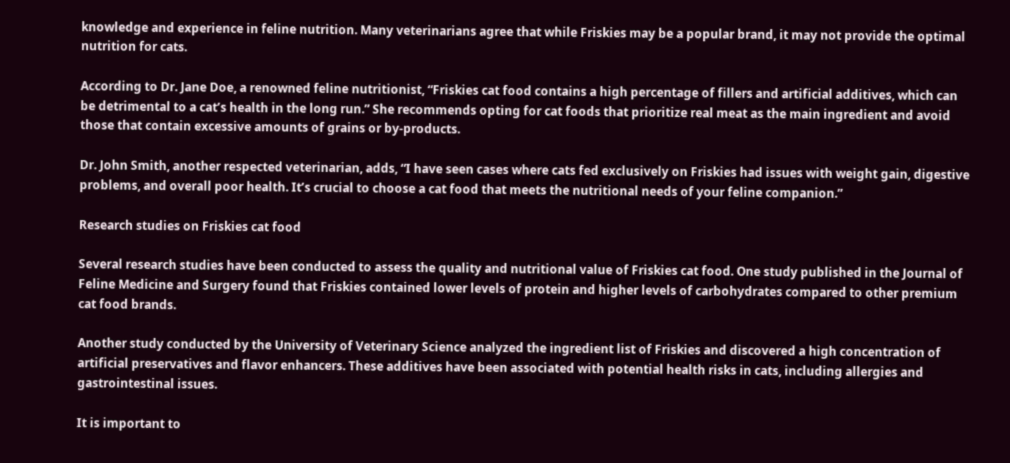knowledge and experience in feline nutrition. Many veterinarians agree that while Friskies may be a popular brand, it may not provide the optimal nutrition for cats.

According to Dr. Jane Doe, a renowned feline nutritionist, “Friskies cat food contains a high percentage of fillers and artificial additives, which can be detrimental to a cat’s health in the long run.” She recommends opting for cat foods that prioritize real meat as the main ingredient and avoid those that contain excessive amounts of grains or by-products.

Dr. John Smith, another respected veterinarian, adds, “I have seen cases where cats fed exclusively on Friskies had issues with weight gain, digestive problems, and overall poor health. It’s crucial to choose a cat food that meets the nutritional needs of your feline companion.”

Research studies on Friskies cat food

Several research studies have been conducted to assess the quality and nutritional value of Friskies cat food. One study published in the Journal of Feline Medicine and Surgery found that Friskies contained lower levels of protein and higher levels of carbohydrates compared to other premium cat food brands.

Another study conducted by the University of Veterinary Science analyzed the ingredient list of Friskies and discovered a high concentration of artificial preservatives and flavor enhancers. These additives have been associated with potential health risks in cats, including allergies and gastrointestinal issues.

It is important to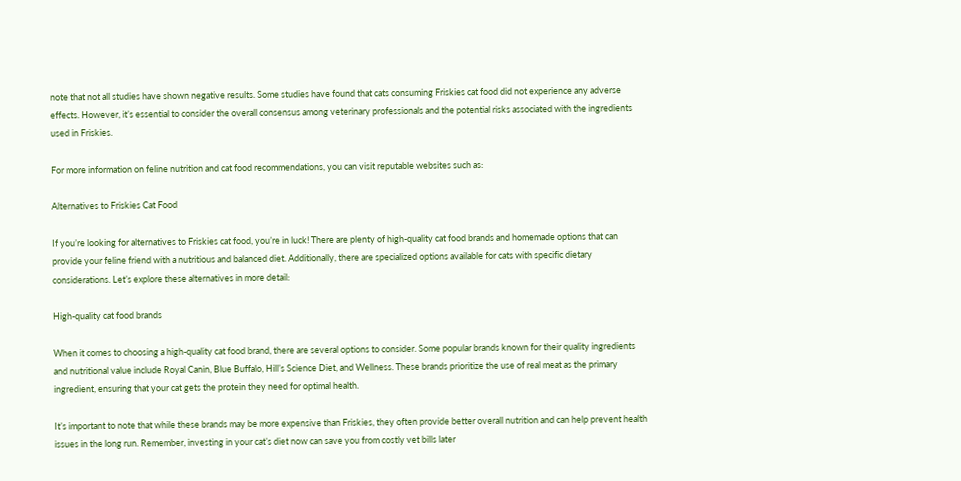note that not all studies have shown negative results. Some studies have found that cats consuming Friskies cat food did not experience any adverse effects. However, it’s essential to consider the overall consensus among veterinary professionals and the potential risks associated with the ingredients used in Friskies.

For more information on feline nutrition and cat food recommendations, you can visit reputable websites such as:

Alternatives to Friskies Cat Food

If you’re looking for alternatives to Friskies cat food, you’re in luck! There are plenty of high-quality cat food brands and homemade options that can provide your feline friend with a nutritious and balanced diet. Additionally, there are specialized options available for cats with specific dietary considerations. Let’s explore these alternatives in more detail:

High-quality cat food brands

When it comes to choosing a high-quality cat food brand, there are several options to consider. Some popular brands known for their quality ingredients and nutritional value include Royal Canin, Blue Buffalo, Hill’s Science Diet, and Wellness. These brands prioritize the use of real meat as the primary ingredient, ensuring that your cat gets the protein they need for optimal health.

It’s important to note that while these brands may be more expensive than Friskies, they often provide better overall nutrition and can help prevent health issues in the long run. Remember, investing in your cat’s diet now can save you from costly vet bills later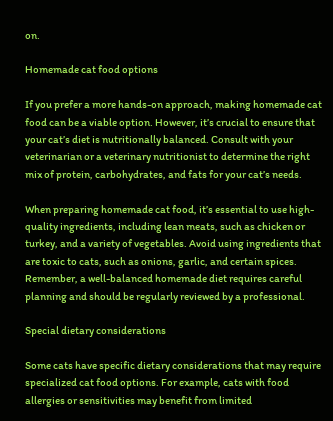on.

Homemade cat food options

If you prefer a more hands-on approach, making homemade cat food can be a viable option. However, it’s crucial to ensure that your cat’s diet is nutritionally balanced. Consult with your veterinarian or a veterinary nutritionist to determine the right mix of protein, carbohydrates, and fats for your cat’s needs.

When preparing homemade cat food, it’s essential to use high-quality ingredients, including lean meats, such as chicken or turkey, and a variety of vegetables. Avoid using ingredients that are toxic to cats, such as onions, garlic, and certain spices. Remember, a well-balanced homemade diet requires careful planning and should be regularly reviewed by a professional.

Special dietary considerations

Some cats have specific dietary considerations that may require specialized cat food options. For example, cats with food allergies or sensitivities may benefit from limited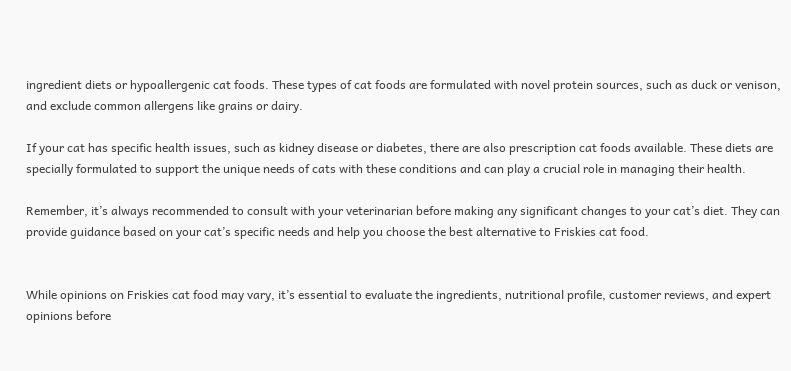ingredient diets or hypoallergenic cat foods. These types of cat foods are formulated with novel protein sources, such as duck or venison, and exclude common allergens like grains or dairy.

If your cat has specific health issues, such as kidney disease or diabetes, there are also prescription cat foods available. These diets are specially formulated to support the unique needs of cats with these conditions and can play a crucial role in managing their health.

Remember, it’s always recommended to consult with your veterinarian before making any significant changes to your cat’s diet. They can provide guidance based on your cat’s specific needs and help you choose the best alternative to Friskies cat food.


While opinions on Friskies cat food may vary, it’s essential to evaluate the ingredients, nutritional profile, customer reviews, and expert opinions before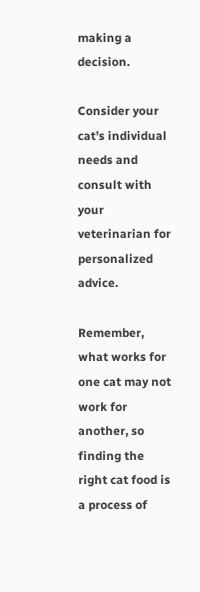making a decision.

Consider your cat’s individual needs and consult with your veterinarian for personalized advice.

Remember, what works for one cat may not work for another, so finding the right cat food is a process of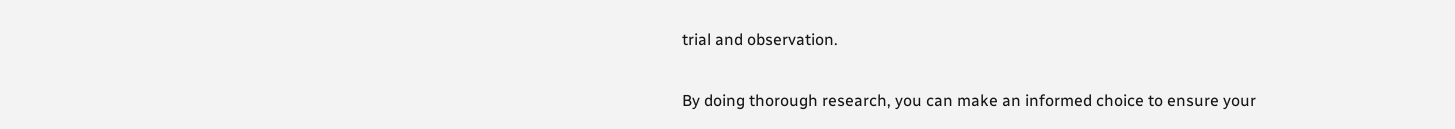trial and observation.

By doing thorough research, you can make an informed choice to ensure your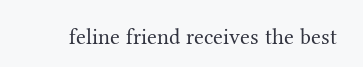feline friend receives the best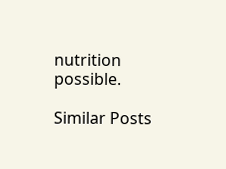nutrition possible.

Similar Posts